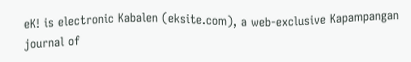eK! is electronic Kabalen (eksite.com), a web-exclusive Kapampangan journal of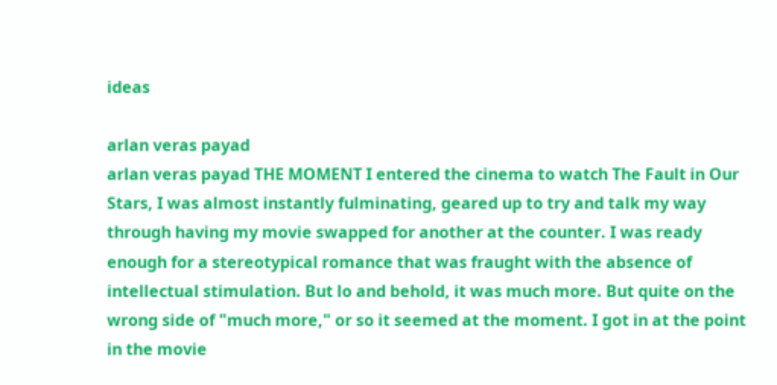ideas

arlan veras payad
arlan veras payad THE MOMENT I entered the cinema to watch The Fault in Our Stars, I was almost instantly fulminating, geared up to try and talk my way through having my movie swapped for another at the counter. I was ready enough for a stereotypical romance that was fraught with the absence of intellectual stimulation. But lo and behold, it was much more. But quite on the wrong side of "much more," or so it seemed at the moment. I got in at the point in the movie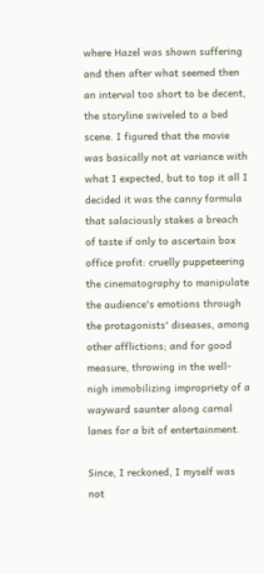where Hazel was shown suffering and then after what seemed then an interval too short to be decent, the storyline swiveled to a bed scene. I figured that the movie was basically not at variance with what I expected, but to top it all I decided it was the canny formula that salaciously stakes a breach of taste if only to ascertain box office profit: cruelly puppeteering the cinematography to manipulate the audience's emotions through the protagonists' diseases, among other afflictions; and for good measure, throwing in the well-nigh immobilizing impropriety of a wayward saunter along carnal lanes for a bit of entertainment.

Since, I reckoned, I myself was not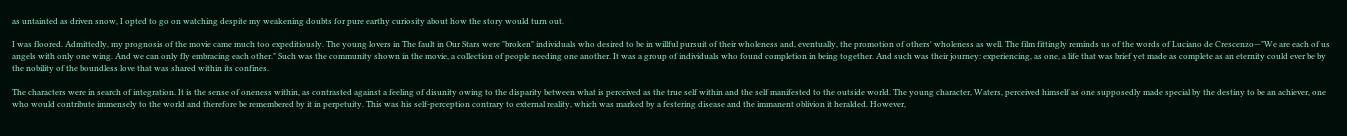as untainted as driven snow, I opted to go on watching despite my weakening doubts for pure earthy curiosity about how the story would turn out.

I was floored. Admittedly, my prognosis of the movie came much too expeditiously. The young lovers in The fault in Our Stars were "broken" individuals who desired to be in willful pursuit of their wholeness and, eventually, the promotion of others' wholeness as well. The film fittingly reminds us of the words of Luciano de Crescenzo—"We are each of us angels with only one wing. And we can only fly embracing each other." Such was the community shown in the movie, a collection of people needing one another. It was a group of individuals who found completion in being together. And such was their journey: experiencing, as one, a life that was brief yet made as complete as an eternity could ever be by the nobility of the boundless love that was shared within its confines.

The characters were in search of integration. It is the sense of oneness within, as contrasted against a feeling of disunity owing to the disparity between what is perceived as the true self within and the self manifested to the outside world. The young character, Waters, perceived himself as one supposedly made special by the destiny to be an achiever, one who would contribute immensely to the world and therefore be remembered by it in perpetuity. This was his self-perception contrary to external reality, which was marked by a festering disease and the immanent oblivion it heralded. However,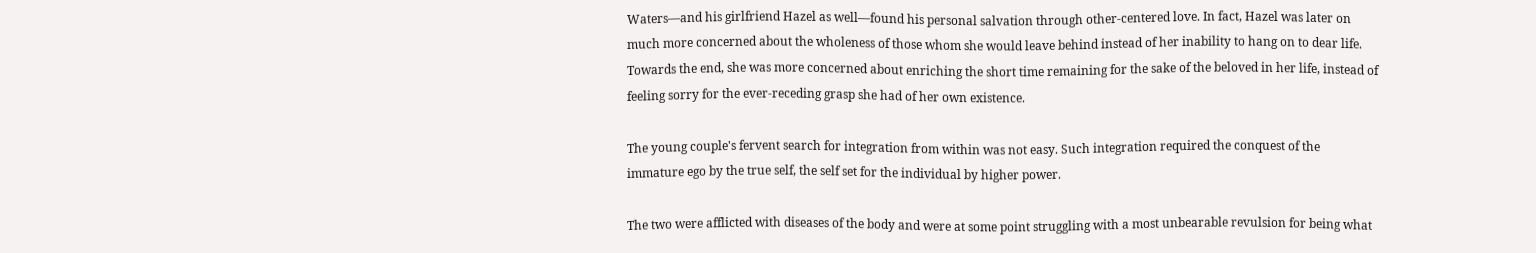Waters—and his girlfriend Hazel as well—found his personal salvation through other-centered love. In fact, Hazel was later on much more concerned about the wholeness of those whom she would leave behind instead of her inability to hang on to dear life. Towards the end, she was more concerned about enriching the short time remaining for the sake of the beloved in her life, instead of feeling sorry for the ever-receding grasp she had of her own existence.

The young couple's fervent search for integration from within was not easy. Such integration required the conquest of the immature ego by the true self, the self set for the individual by higher power.

The two were afflicted with diseases of the body and were at some point struggling with a most unbearable revulsion for being what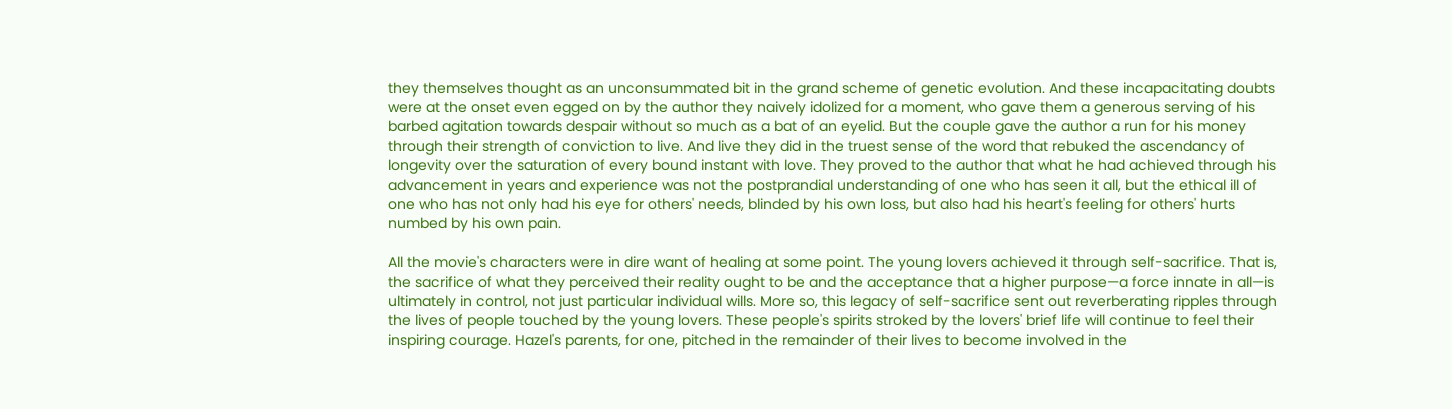they themselves thought as an unconsummated bit in the grand scheme of genetic evolution. And these incapacitating doubts were at the onset even egged on by the author they naively idolized for a moment, who gave them a generous serving of his barbed agitation towards despair without so much as a bat of an eyelid. But the couple gave the author a run for his money through their strength of conviction to live. And live they did in the truest sense of the word that rebuked the ascendancy of longevity over the saturation of every bound instant with love. They proved to the author that what he had achieved through his advancement in years and experience was not the postprandial understanding of one who has seen it all, but the ethical ill of one who has not only had his eye for others' needs, blinded by his own loss, but also had his heart's feeling for others' hurts numbed by his own pain.

All the movie's characters were in dire want of healing at some point. The young lovers achieved it through self-sacrifice. That is, the sacrifice of what they perceived their reality ought to be and the acceptance that a higher purpose—a force innate in all—is ultimately in control, not just particular individual wills. More so, this legacy of self-sacrifice sent out reverberating ripples through the lives of people touched by the young lovers. These people's spirits stroked by the lovers' brief life will continue to feel their inspiring courage. Hazel's parents, for one, pitched in the remainder of their lives to become involved in the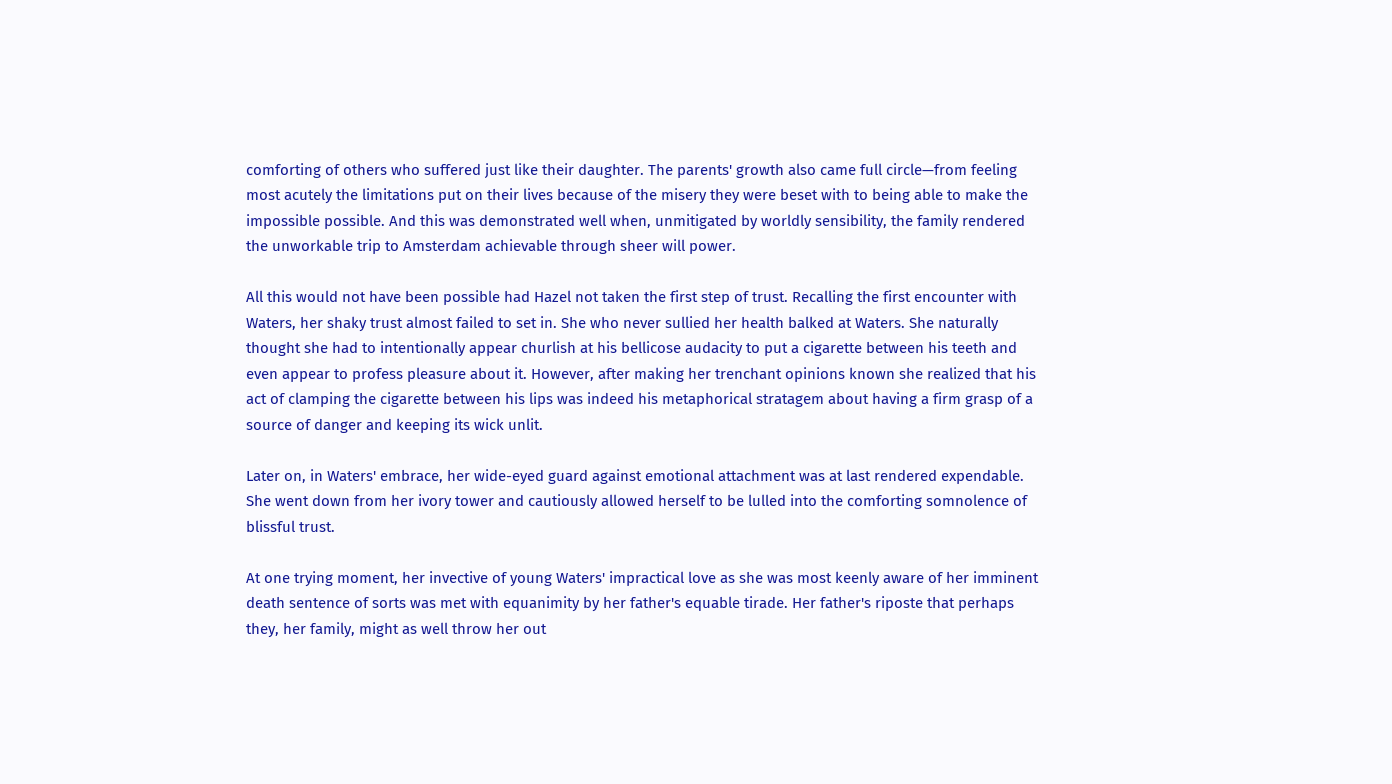comforting of others who suffered just like their daughter. The parents' growth also came full circle—from feeling most acutely the limitations put on their lives because of the misery they were beset with to being able to make the impossible possible. And this was demonstrated well when, unmitigated by worldly sensibility, the family rendered the unworkable trip to Amsterdam achievable through sheer will power.

All this would not have been possible had Hazel not taken the first step of trust. Recalling the first encounter with Waters, her shaky trust almost failed to set in. She who never sullied her health balked at Waters. She naturally thought she had to intentionally appear churlish at his bellicose audacity to put a cigarette between his teeth and even appear to profess pleasure about it. However, after making her trenchant opinions known she realized that his act of clamping the cigarette between his lips was indeed his metaphorical stratagem about having a firm grasp of a source of danger and keeping its wick unlit.

Later on, in Waters' embrace, her wide-eyed guard against emotional attachment was at last rendered expendable. She went down from her ivory tower and cautiously allowed herself to be lulled into the comforting somnolence of blissful trust.

At one trying moment, her invective of young Waters' impractical love as she was most keenly aware of her imminent death sentence of sorts was met with equanimity by her father's equable tirade. Her father's riposte that perhaps they, her family, might as well throw her out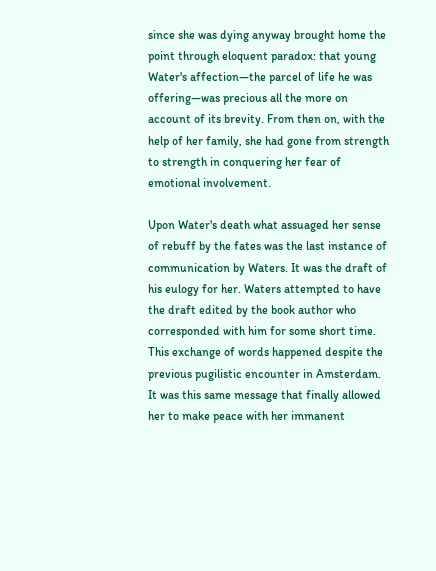since she was dying anyway brought home the point through eloquent paradox: that young Water's affection—the parcel of life he was offering—was precious all the more on account of its brevity. From then on, with the help of her family, she had gone from strength to strength in conquering her fear of emotional involvement.

Upon Water's death what assuaged her sense of rebuff by the fates was the last instance of communication by Waters. It was the draft of his eulogy for her. Waters attempted to have the draft edited by the book author who corresponded with him for some short time. This exchange of words happened despite the previous pugilistic encounter in Amsterdam. It was this same message that finally allowed her to make peace with her immanent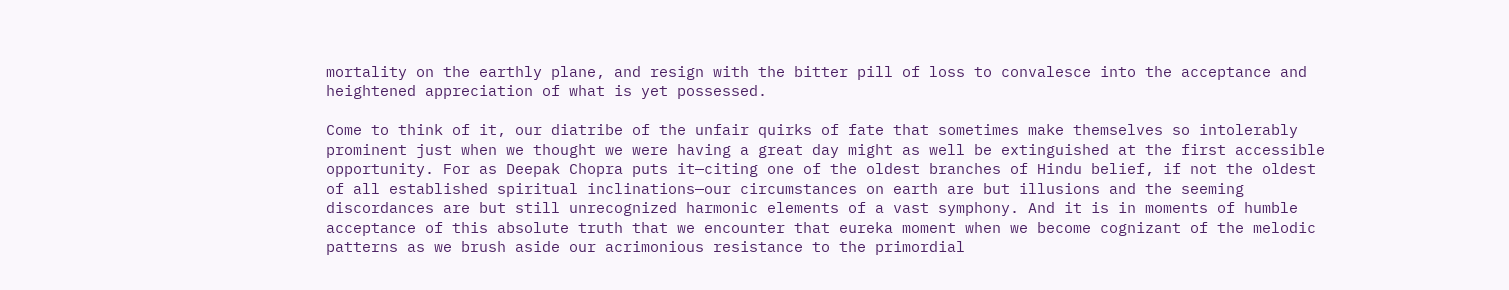mortality on the earthly plane, and resign with the bitter pill of loss to convalesce into the acceptance and heightened appreciation of what is yet possessed.

Come to think of it, our diatribe of the unfair quirks of fate that sometimes make themselves so intolerably prominent just when we thought we were having a great day might as well be extinguished at the first accessible opportunity. For as Deepak Chopra puts it—citing one of the oldest branches of Hindu belief, if not the oldest of all established spiritual inclinations—our circumstances on earth are but illusions and the seeming discordances are but still unrecognized harmonic elements of a vast symphony. And it is in moments of humble acceptance of this absolute truth that we encounter that eureka moment when we become cognizant of the melodic patterns as we brush aside our acrimonious resistance to the primordial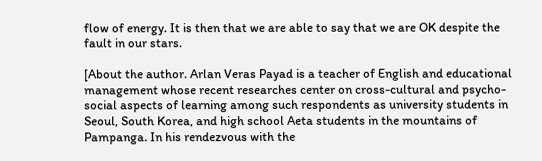flow of energy. It is then that we are able to say that we are OK despite the fault in our stars.

[About the author. Arlan Veras Payad is a teacher of English and educational management whose recent researches center on cross-cultural and psycho-social aspects of learning among such respondents as university students in Seoul, South Korea, and high school Aeta students in the mountains of Pampanga. In his rendezvous with the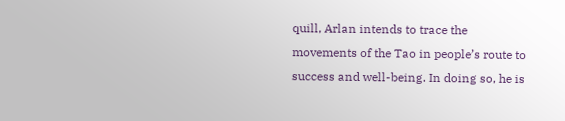quill, Arlan intends to trace the movements of the Tao in people’s route to success and well-being. In doing so, he is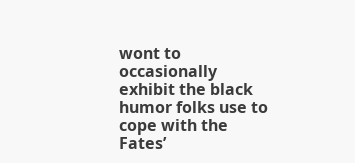wont to occasionally exhibit the black humor folks use to cope with the Fates’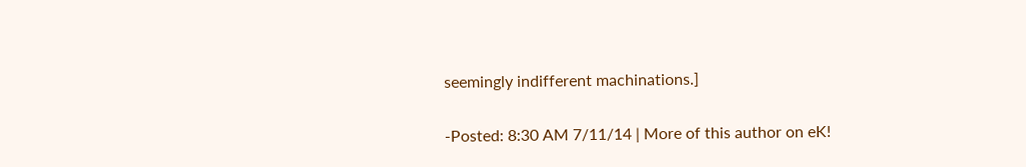seemingly indifferent machinations.]

-Posted: 8:30 AM 7/11/14 | More of this author on eK!